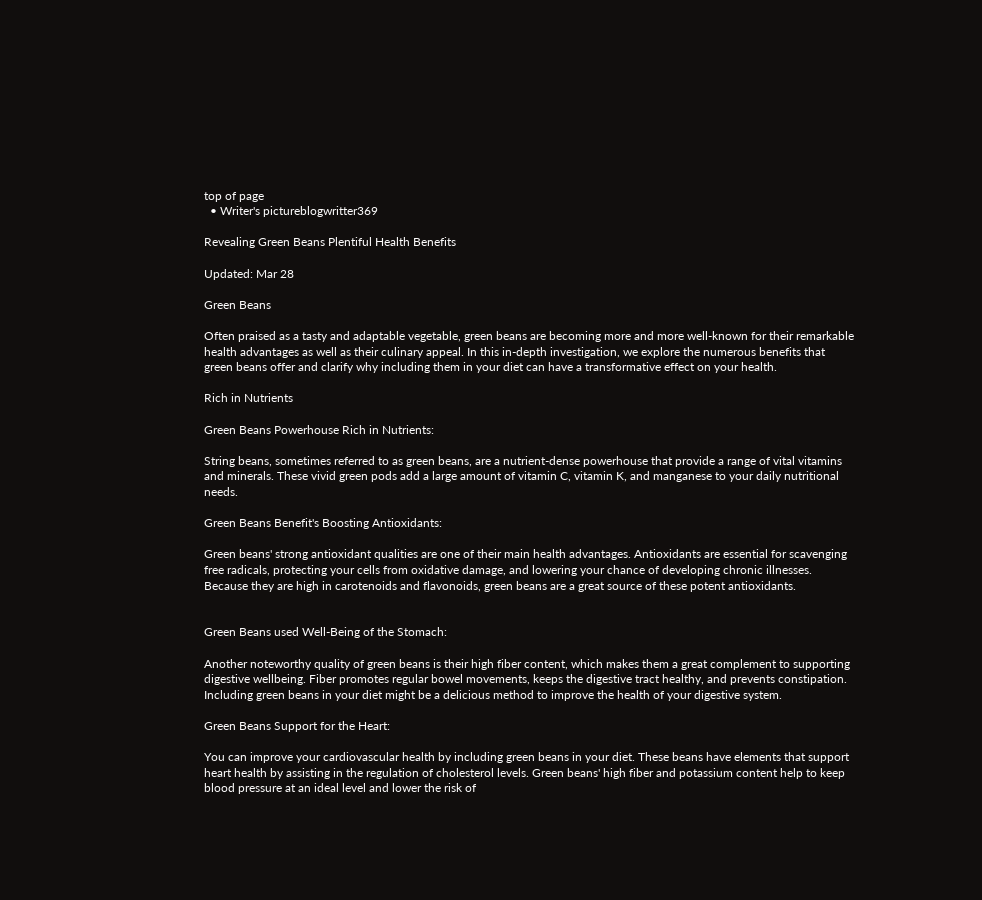top of page
  • Writer's pictureblogwritter369

Revealing Green Beans Plentiful Health Benefits

Updated: Mar 28

Green Beans

Often praised as a tasty and adaptable vegetable, green beans are becoming more and more well-known for their remarkable health advantages as well as their culinary appeal. In this in-depth investigation, we explore the numerous benefits that green beans offer and clarify why including them in your diet can have a transformative effect on your health.

Rich in Nutrients

Green Beans Powerhouse Rich in Nutrients:

String beans, sometimes referred to as green beans, are a nutrient-dense powerhouse that provide a range of vital vitamins and minerals. These vivid green pods add a large amount of vitamin C, vitamin K, and manganese to your daily nutritional needs.

Green Beans Benefit's Boosting Antioxidants:

Green beans' strong antioxidant qualities are one of their main health advantages. Antioxidants are essential for scavenging free radicals, protecting your cells from oxidative damage, and lowering your chance of developing chronic illnesses. Because they are high in carotenoids and flavonoids, green beans are a great source of these potent antioxidants.


Green Beans used Well-Being of the Stomach:

Another noteworthy quality of green beans is their high fiber content, which makes them a great complement to supporting digestive wellbeing. Fiber promotes regular bowel movements, keeps the digestive tract healthy, and prevents constipation. Including green beans in your diet might be a delicious method to improve the health of your digestive system.

Green Beans Support for the Heart:

You can improve your cardiovascular health by including green beans in your diet. These beans have elements that support heart health by assisting in the regulation of cholesterol levels. Green beans' high fiber and potassium content help to keep blood pressure at an ideal level and lower the risk of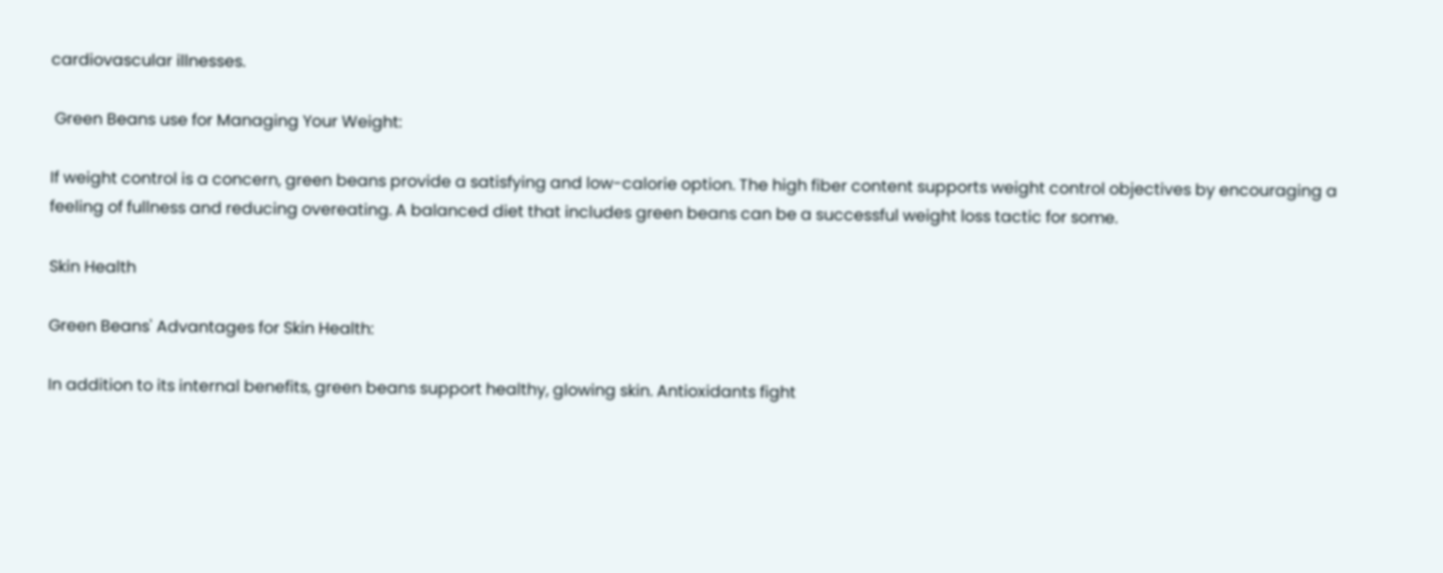cardiovascular illnesses.

 Green Beans use for Managing Your Weight:

If weight control is a concern, green beans provide a satisfying and low-calorie option. The high fiber content supports weight control objectives by encouraging a feeling of fullness and reducing overeating. A balanced diet that includes green beans can be a successful weight loss tactic for some.

Skin Health

Green Beans' Advantages for Skin Health:

In addition to its internal benefits, green beans support healthy, glowing skin. Antioxidants fight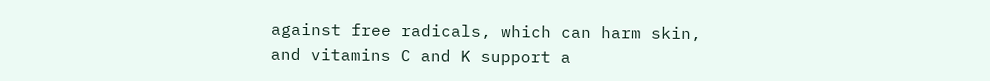against free radicals, which can harm skin, and vitamins C and K support a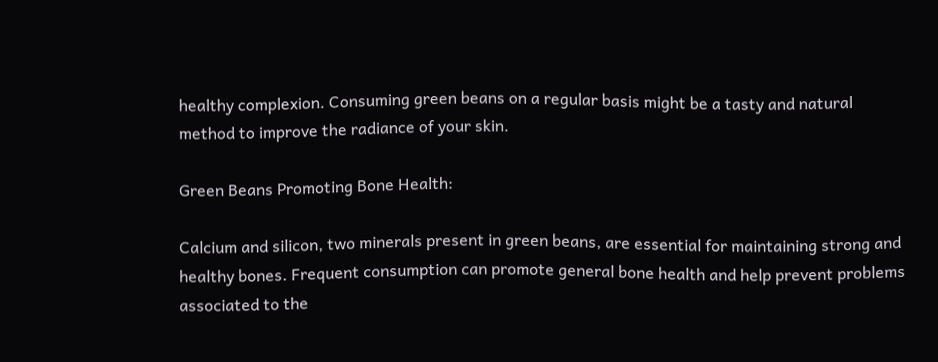healthy complexion. Consuming green beans on a regular basis might be a tasty and natural method to improve the radiance of your skin.

Green Beans Promoting Bone Health:

Calcium and silicon, two minerals present in green beans, are essential for maintaining strong and healthy bones. Frequent consumption can promote general bone health and help prevent problems associated to the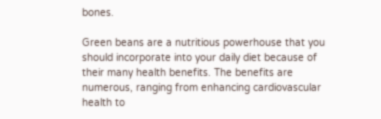bones.

Green beans are a nutritious powerhouse that you should incorporate into your daily diet because of their many health benefits. The benefits are numerous, ranging from enhancing cardiovascular health to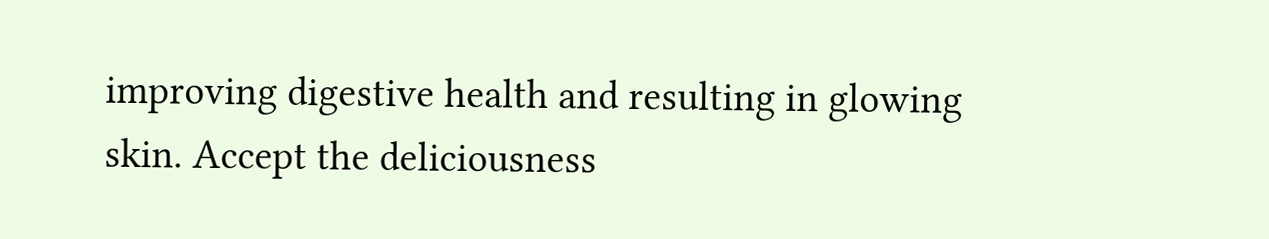improving digestive health and resulting in glowing skin. Accept the deliciousness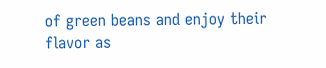of green beans and enjoy their flavor as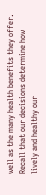well as the many health benefits they offer. Recall that our decisions determine how lively and healthy our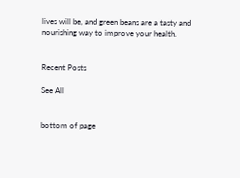lives will be, and green beans are a tasty and nourishing way to improve your health.


Recent Posts

See All


bottom of page